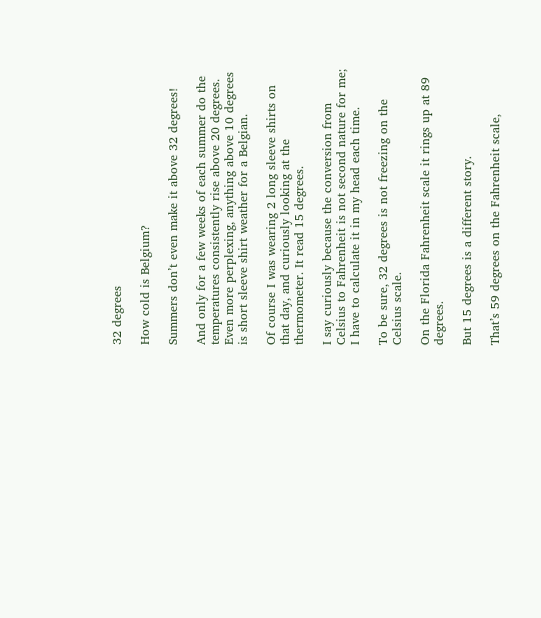32 degrees

How cold is Belgium?

Summers don’t even make it above 32 degrees!

And only for a few weeks of each summer do the temperatures consistently rise above 20 degrees. Even more perplexing, anything above 10 degrees is short sleeve shirt weather for a Belgian.

Of course I was wearing 2 long sleeve shirts on that day, and curiously looking at the thermometer. It read 15 degrees.

I say curiously because the conversion from Celsius to Fahrenheit is not second nature for me; I have to calculate it in my head each time.

To be sure, 32 degrees is not freezing on the Celsius scale.

On the Florida Fahrenheit scale it rings up at 89 degrees.

But 15 degrees is a different story.

That’s 59 degrees on the Fahrenheit scale,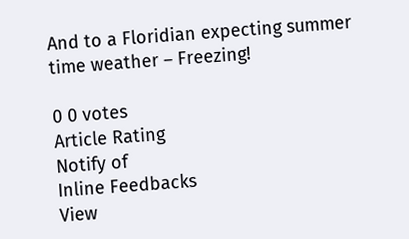And to a Floridian expecting summer time weather – Freezing!

0 0 votes
Article Rating
Notify of
Inline Feedbacks
View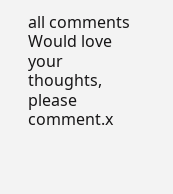all comments
Would love your thoughts, please comment.x